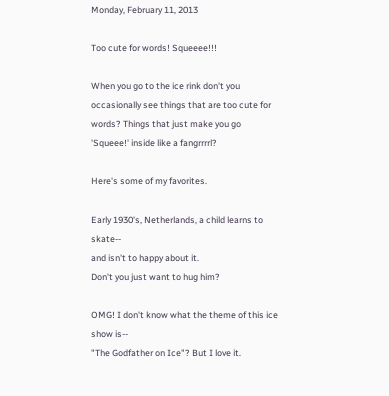Monday, February 11, 2013

Too cute for words! Squeeee!!!

When you go to the ice rink don't you occasionally see things that are too cute for words? Things that just make you go 'Squeee!' inside like a fangrrrrl?

Here's some of my favorites.

Early 1930's, Netherlands, a child learns to skate--
and isn't to happy about it.
Don't you just want to hug him?

OMG! I don't know what the theme of this ice show is--
"The Godfather on Ice"? But I love it.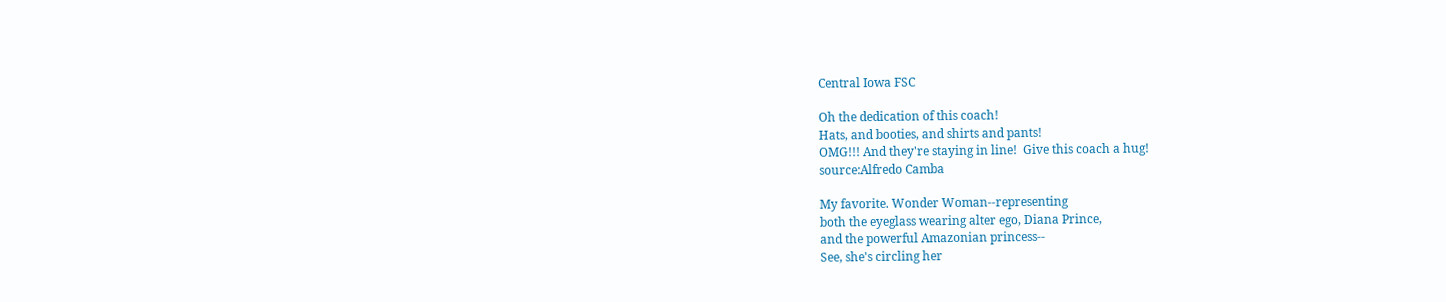Central Iowa FSC

Oh the dedication of this coach!
Hats, and booties, and shirts and pants!
OMG!!! And they're staying in line!  Give this coach a hug!
source:Alfredo Camba

My favorite. Wonder Woman--representing
both the eyeglass wearing alter ego, Diana Prince,
and the powerful Amazonian princess--
See, she's circling her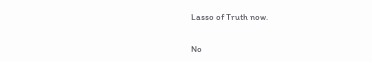Lasso of Truth now.


No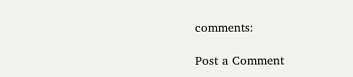comments:

Post a Comment